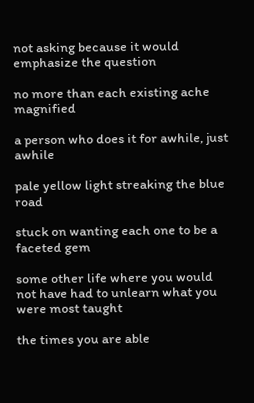not asking because it would emphasize the question

no more than each existing ache magnified

a person who does it for awhile, just awhile

pale yellow light streaking the blue road

stuck on wanting each one to be a faceted gem

some other life where you would not have had to unlearn what you were most taught

the times you are able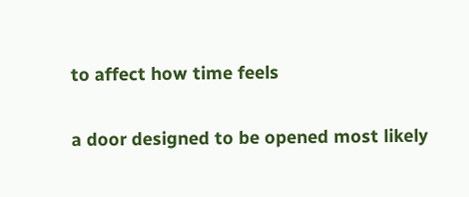to affect how time feels

a door designed to be opened most likely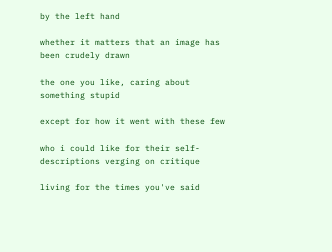by the left hand

whether it matters that an image has been crudely drawn

the one you like, caring about something stupid

except for how it went with these few

who i could like for their self-descriptions verging on critique

living for the times you've said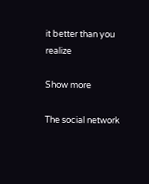it better than you realize

Show more

The social network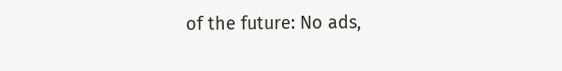of the future: No ads,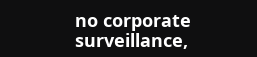no corporate surveillance,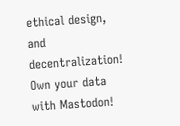ethical design, and decentralization! Own your data with Mastodon!